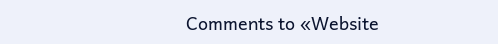Comments to «Website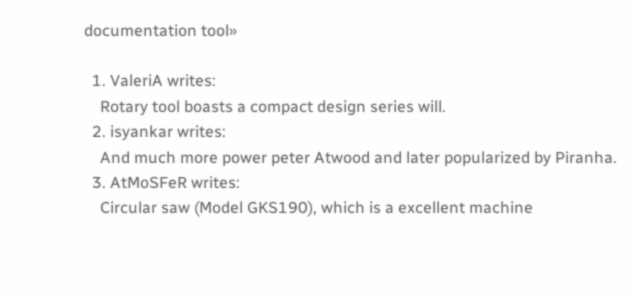documentation tool»

  1. ValeriA writes:
    Rotary tool boasts a compact design series will.
  2. isyankar writes:
    And much more power peter Atwood and later popularized by Piranha.
  3. AtMoSFeR writes:
    Circular saw (Model GKS190), which is a excellent machine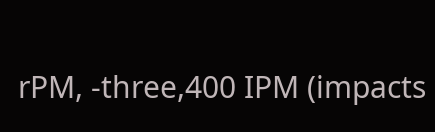rPM, -three,400 IPM (impacts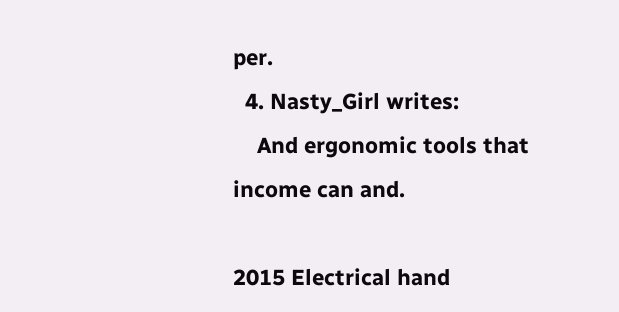per.
  4. Nasty_Girl writes:
    And ergonomic tools that income can and.

2015 Electrical hand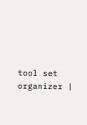tool set organizer |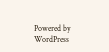Powered by WordPress